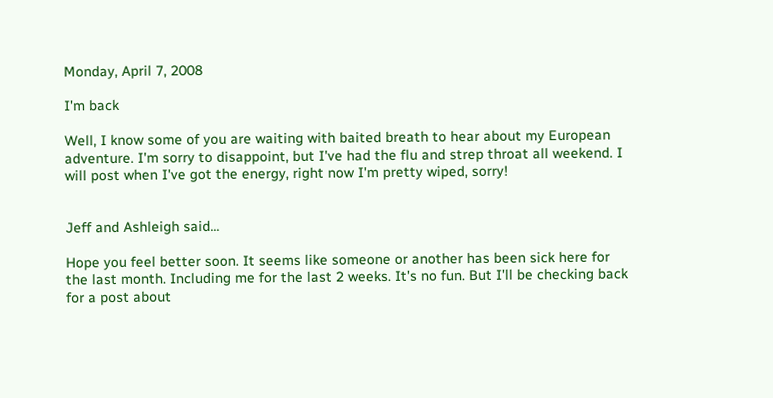Monday, April 7, 2008

I'm back

Well, I know some of you are waiting with baited breath to hear about my European adventure. I'm sorry to disappoint, but I've had the flu and strep throat all weekend. I will post when I've got the energy, right now I'm pretty wiped, sorry!


Jeff and Ashleigh said...

Hope you feel better soon. It seems like someone or another has been sick here for the last month. Including me for the last 2 weeks. It's no fun. But I'll be checking back for a post about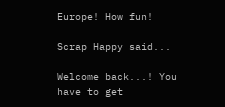Europe! How fun!

Scrap Happy said...

Welcome back...! You have to get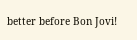better before Bon Jovi!